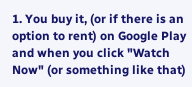1. You buy it, (or if there is an option to rent) on Google Play and when you click "Watch Now" (or something like that)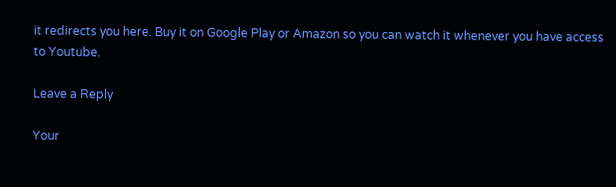it redirects you here. Buy it on Google Play or Amazon so you can watch it whenever you have access to Youtube.

Leave a Reply

Your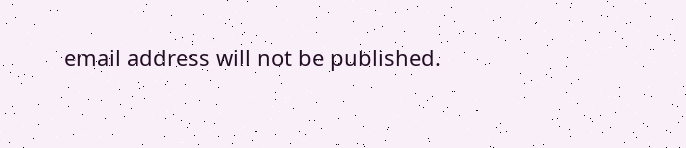email address will not be published.